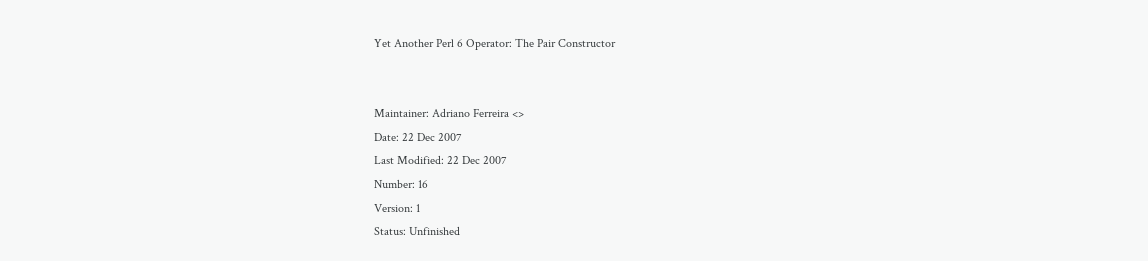Yet Another Perl 6 Operator: The Pair Constructor


Maintainer: Adriano Ferreira <>
Date: 22 Dec 2007
Last Modified: 22 Dec 2007
Number: 16
Version: 1
Status: Unfinished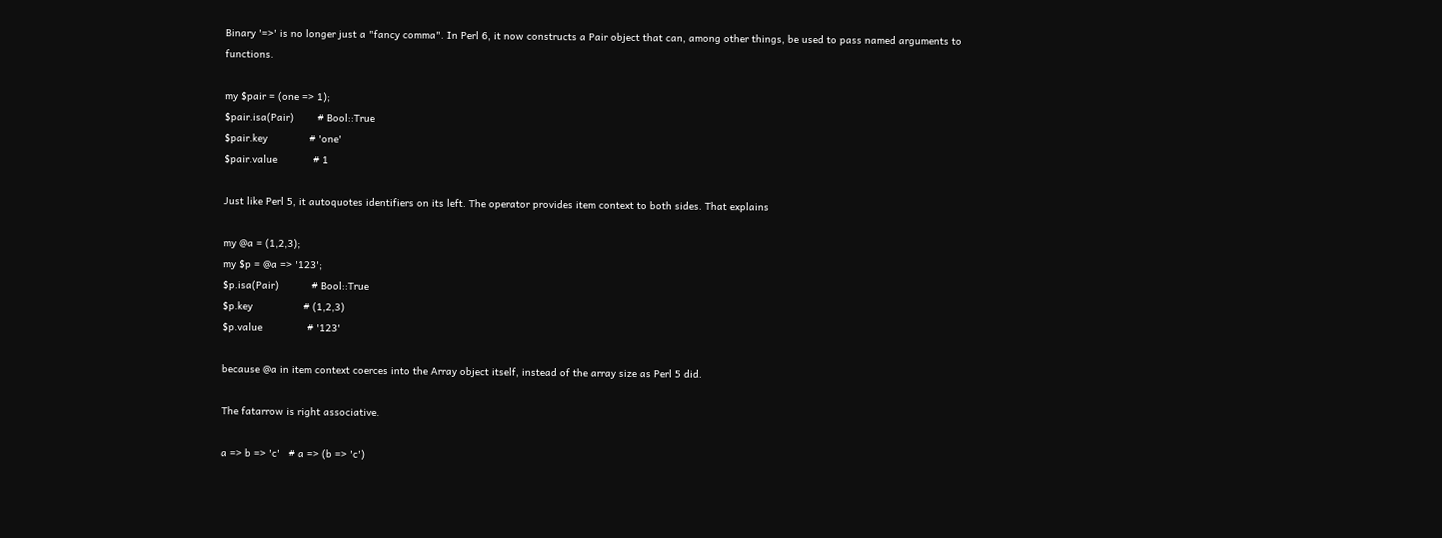Binary '=>' is no longer just a "fancy comma". In Perl 6, it now constructs a Pair object that can, among other things, be used to pass named arguments to functions.

my $pair = (one => 1);
$pair.isa(Pair)        # Bool::True
$pair.key              # 'one'
$pair.value            # 1

Just like Perl 5, it autoquotes identifiers on its left. The operator provides item context to both sides. That explains

my @a = (1,2,3);
my $p = @a => '123';
$p.isa(Pair)           # Bool::True
$p.key                 # (1,2,3)
$p.value               # '123'

because @a in item context coerces into the Array object itself, instead of the array size as Perl 5 did.

The fatarrow is right associative.

a => b => 'c'   # a => (b => 'c')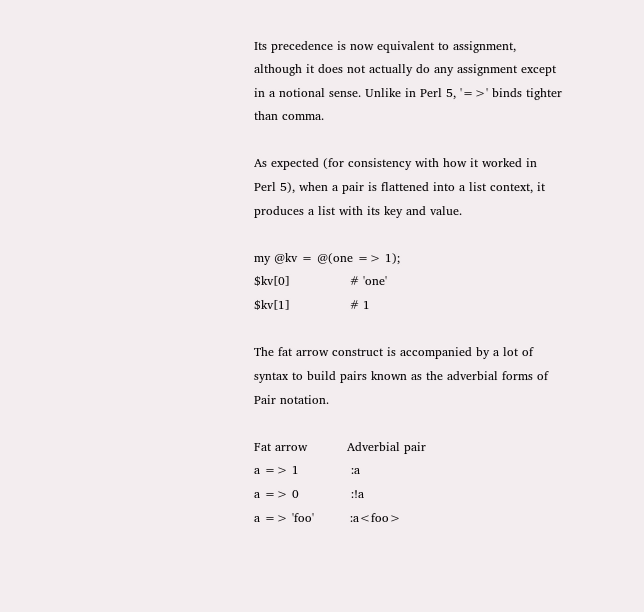Its precedence is now equivalent to assignment, although it does not actually do any assignment except in a notional sense. Unlike in Perl 5, '=>' binds tighter than comma.

As expected (for consistency with how it worked in Perl 5), when a pair is flattened into a list context, it produces a list with its key and value.

my @kv = @(one => 1);
$kv[0]               # 'one'
$kv[1]               # 1

The fat arrow construct is accompanied by a lot of syntax to build pairs known as the adverbial forms of Pair notation.

Fat arrow          Adverbial pair
a => 1             :a
a => 0             :!a
a => 'foo'         :a<foo>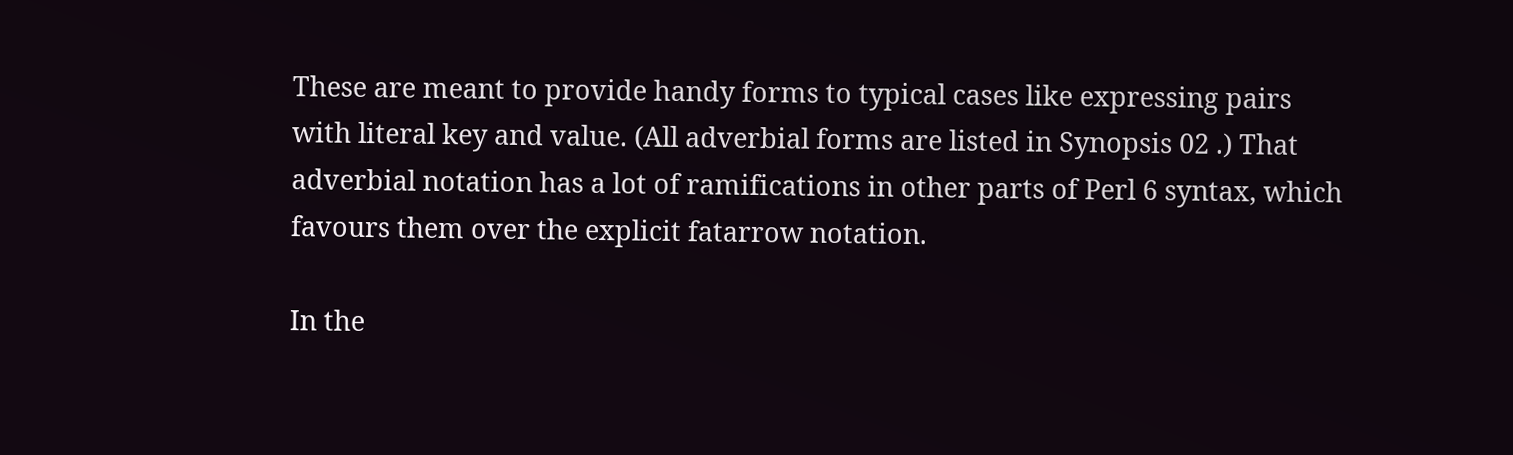These are meant to provide handy forms to typical cases like expressing pairs with literal key and value. (All adverbial forms are listed in Synopsis 02 .) That adverbial notation has a lot of ramifications in other parts of Perl 6 syntax, which favours them over the explicit fatarrow notation.

In the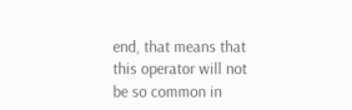end, that means that this operator will not be so common in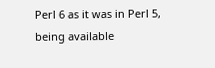Perl 6 as it was in Perl 5, being available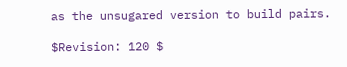as the unsugared version to build pairs.

$Revision: 120 $